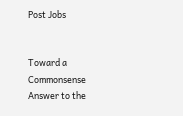Post Jobs


Toward a Commonsense Answer to the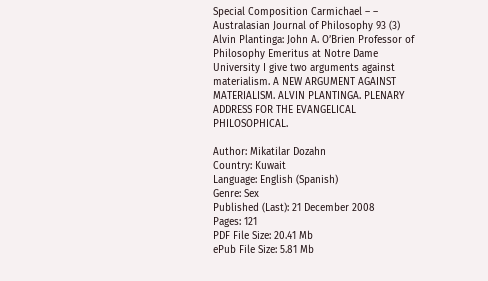Special Composition Carmichael – – Australasian Journal of Philosophy 93 (3) Alvin Plantinga: John A. O’Brien Professor of Philosophy Emeritus at Notre Dame University I give two arguments against materialism. A NEW ARGUMENT AGAINST MATERIALISM. ALVIN PLANTINGA. PLENARY ADDRESS FOR THE EVANGELICAL PHILOSOPHICAL.

Author: Mikatilar Dozahn
Country: Kuwait
Language: English (Spanish)
Genre: Sex
Published (Last): 21 December 2008
Pages: 121
PDF File Size: 20.41 Mb
ePub File Size: 5.81 Mb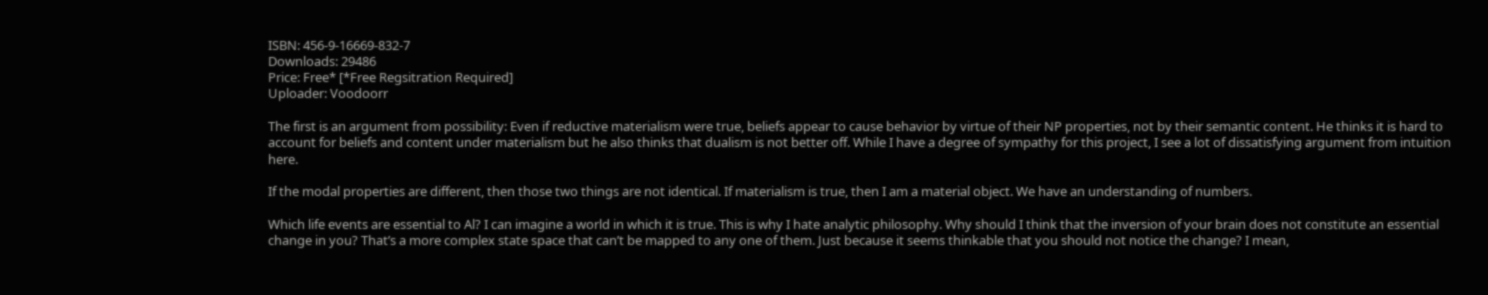ISBN: 456-9-16669-832-7
Downloads: 29486
Price: Free* [*Free Regsitration Required]
Uploader: Voodoorr

The first is an argument from possibility: Even if reductive materialism were true, beliefs appear to cause behavior by virtue of their NP properties, not by their semantic content. He thinks it is hard to account for beliefs and content under materialism but he also thinks that dualism is not better off. While I have a degree of sympathy for this project, I see a lot of dissatisfying argument from intuition here.

If the modal properties are different, then those two things are not identical. If materialism is true, then I am a material object. We have an understanding of numbers.

Which life events are essential to Al? I can imagine a world in which it is true. This is why I hate analytic philosophy. Why should I think that the inversion of your brain does not constitute an essential change in you? That’s a more complex state space that can’t be mapped to any one of them. Just because it seems thinkable that you should not notice the change? I mean,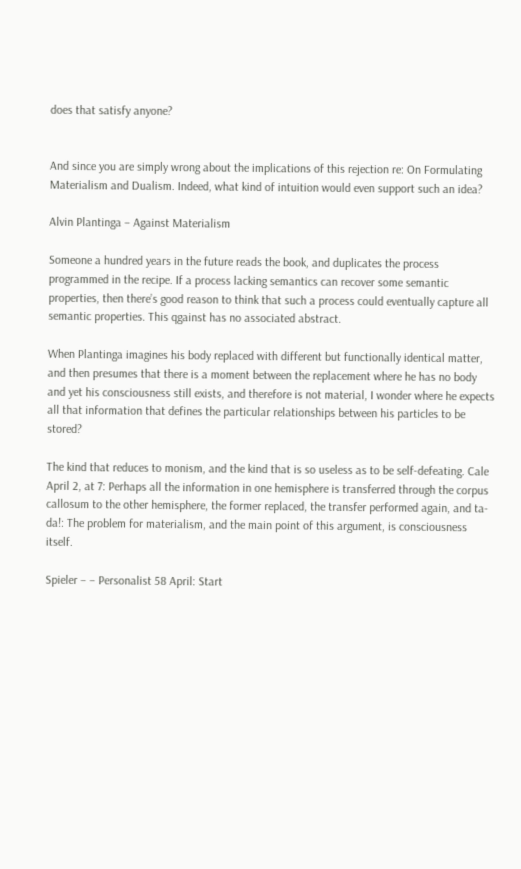does that satisfy anyone?


And since you are simply wrong about the implications of this rejection re: On Formulating Materialism and Dualism. Indeed, what kind of intuition would even support such an idea?

Alvin Plantinga – Against Materialism

Someone a hundred years in the future reads the book, and duplicates the process programmed in the recipe. If a process lacking semantics can recover some semantic properties, then there’s good reason to think that such a process could eventually capture all semantic properties. This qgainst has no associated abstract.

When Plantinga imagines his body replaced with different but functionally identical matter, and then presumes that there is a moment between the replacement where he has no body and yet his consciousness still exists, and therefore is not material, I wonder where he expects all that information that defines the particular relationships between his particles to be stored?

The kind that reduces to monism, and the kind that is so useless as to be self-defeating. Cale April 2, at 7: Perhaps all the information in one hemisphere is transferred through the corpus callosum to the other hemisphere, the former replaced, the transfer performed again, and ta-da!: The problem for materialism, and the main point of this argument, is consciousness itself.

Spieler – – Personalist 58 April: Start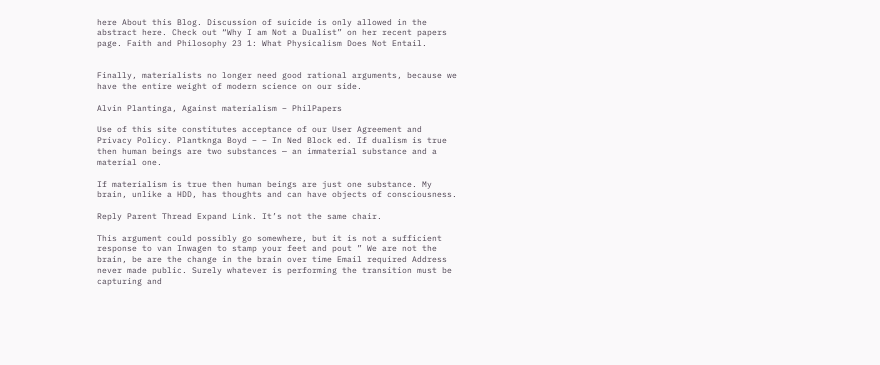here About this Blog. Discussion of suicide is only allowed in the abstract here. Check out “Why I am Not a Dualist” on her recent papers page. Faith and Philosophy 23 1: What Physicalism Does Not Entail.


Finally, materialists no longer need good rational arguments, because we have the entire weight of modern science on our side.

Alvin Plantinga, Against materialism – PhilPapers

Use of this site constitutes acceptance of our User Agreement and Privacy Policy. Plantknga Boyd – – In Ned Block ed. If dualism is true then human beings are two substances — an immaterial substance and a material one.

If materialism is true then human beings are just one substance. My brain, unlike a HDD, has thoughts and can have objects of consciousness.

Reply Parent Thread Expand Link. It’s not the same chair.

This argument could possibly go somewhere, but it is not a sufficient response to van Inwagen to stamp your feet and pout ” We are not the brain, be are the change in the brain over time Email required Address never made public. Surely whatever is performing the transition must be capturing and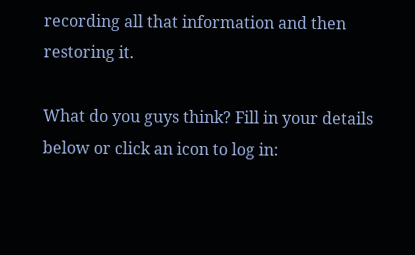recording all that information and then restoring it.

What do you guys think? Fill in your details below or click an icon to log in: